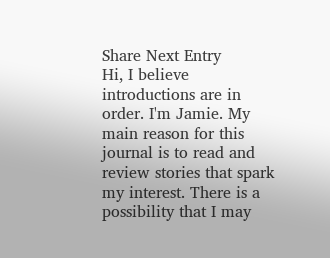Share Next Entry
Hi, I believe introductions are in order. I'm Jamie. My main reason for this journal is to read and review stories that spark my interest. There is a possibility that I may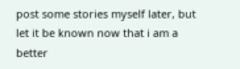post some stories myself later, but let it be known now that i am a better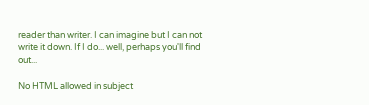reader than writer. I can imagine but I can not write it down. If I do... well, perhaps you'll find out...

No HTML allowed in subject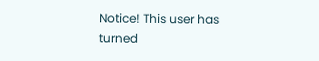Notice! This user has turned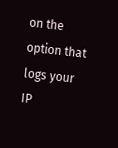on the option that logs your IP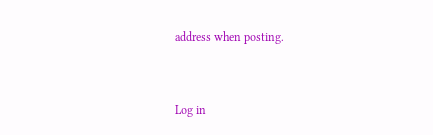address when posting.


Log in